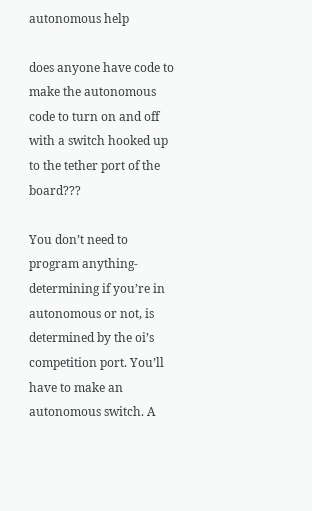autonomous help

does anyone have code to make the autonomous code to turn on and off with a switch hooked up to the tether port of the board???

You don’t need to program anything- determining if you’re in autonomous or not, is determined by the oi’s competition port. You’ll have to make an autonomous switch. A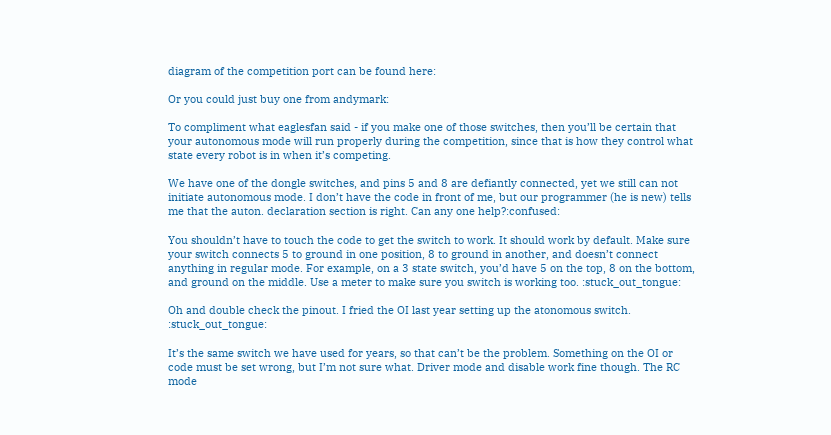diagram of the competition port can be found here:

Or you could just buy one from andymark:

To compliment what eaglesfan said - if you make one of those switches, then you’ll be certain that your autonomous mode will run properly during the competition, since that is how they control what state every robot is in when it’s competing.

We have one of the dongle switches, and pins 5 and 8 are defiantly connected, yet we still can not initiate autonomous mode. I don’t have the code in front of me, but our programmer (he is new) tells me that the auton. declaration section is right. Can any one help?:confused:

You shouldn’t have to touch the code to get the switch to work. It should work by default. Make sure your switch connects 5 to ground in one position, 8 to ground in another, and doesn’t connect anything in regular mode. For example, on a 3 state switch, you’d have 5 on the top, 8 on the bottom, and ground on the middle. Use a meter to make sure you switch is working too. :stuck_out_tongue:

Oh and double check the pinout. I fried the OI last year setting up the atonomous switch. :stuck_out_tongue:

It’s the same switch we have used for years, so that can’t be the problem. Something on the OI or code must be set wrong, but I’m not sure what. Driver mode and disable work fine though. The RC mode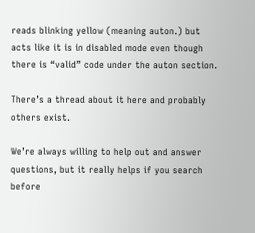reads blinking yellow (meaning auton.) but acts like it is in disabled mode even though there is “valid” code under the auton section.

There’s a thread about it here and probably others exist.

We’re always willing to help out and answer questions, but it really helps if you search before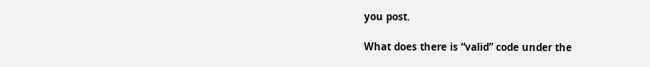you post.

What does there is “valid” code under the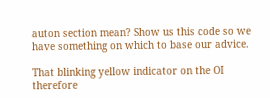auton section mean? Show us this code so we have something on which to base our advice.

That blinking yellow indicator on the OI therefore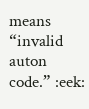means “invalid auton code.” :eek: